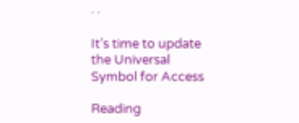· ·

It’s time to update the Universal Symbol for Access

Reading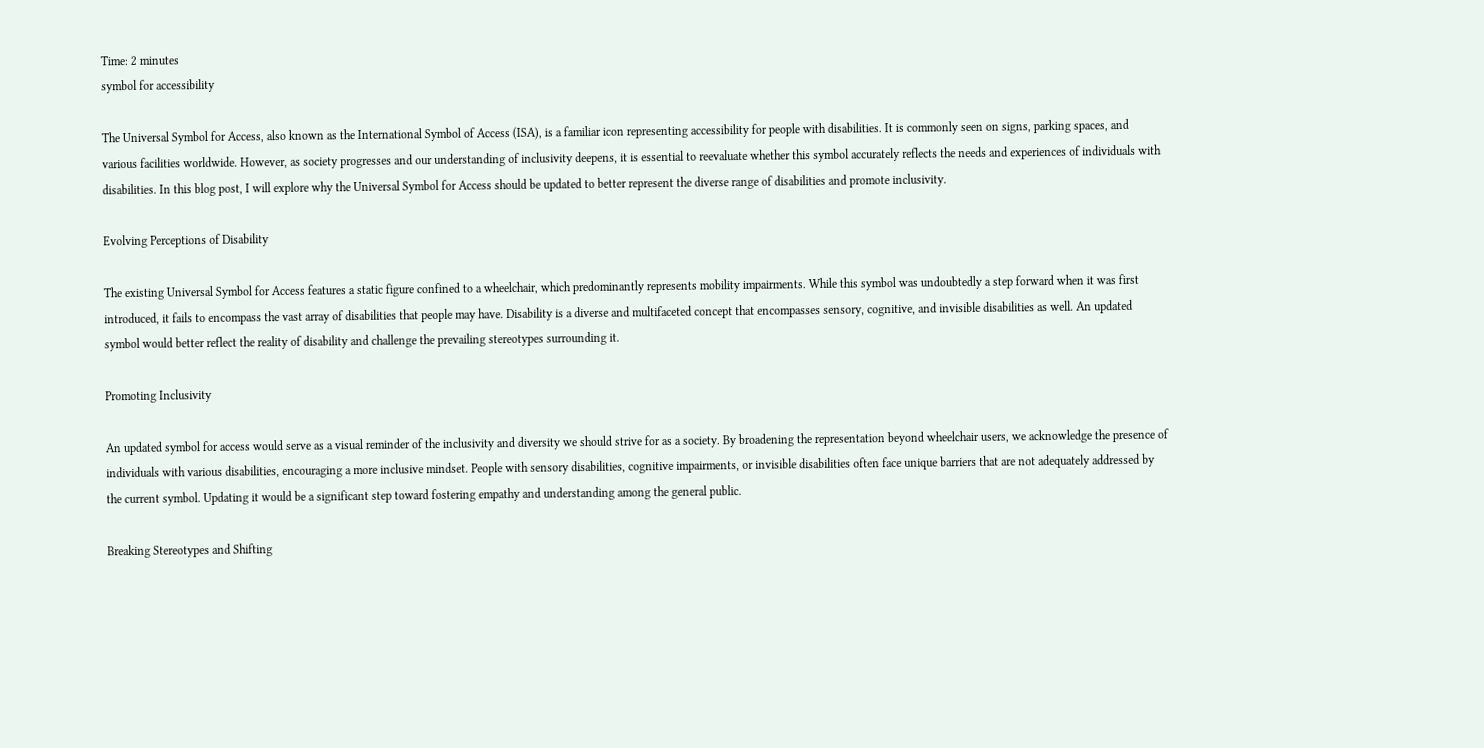Time: 2 minutes
symbol for accessibility

The Universal Symbol for Access, also known as the International Symbol of Access (ISA), is a familiar icon representing accessibility for people with disabilities. It is commonly seen on signs, parking spaces, and various facilities worldwide. However, as society progresses and our understanding of inclusivity deepens, it is essential to reevaluate whether this symbol accurately reflects the needs and experiences of individuals with disabilities. In this blog post, I will explore why the Universal Symbol for Access should be updated to better represent the diverse range of disabilities and promote inclusivity.

Evolving Perceptions of Disability

The existing Universal Symbol for Access features a static figure confined to a wheelchair, which predominantly represents mobility impairments. While this symbol was undoubtedly a step forward when it was first introduced, it fails to encompass the vast array of disabilities that people may have. Disability is a diverse and multifaceted concept that encompasses sensory, cognitive, and invisible disabilities as well. An updated symbol would better reflect the reality of disability and challenge the prevailing stereotypes surrounding it.

Promoting Inclusivity

An updated symbol for access would serve as a visual reminder of the inclusivity and diversity we should strive for as a society. By broadening the representation beyond wheelchair users, we acknowledge the presence of individuals with various disabilities, encouraging a more inclusive mindset. People with sensory disabilities, cognitive impairments, or invisible disabilities often face unique barriers that are not adequately addressed by the current symbol. Updating it would be a significant step toward fostering empathy and understanding among the general public.

Breaking Stereotypes and Shifting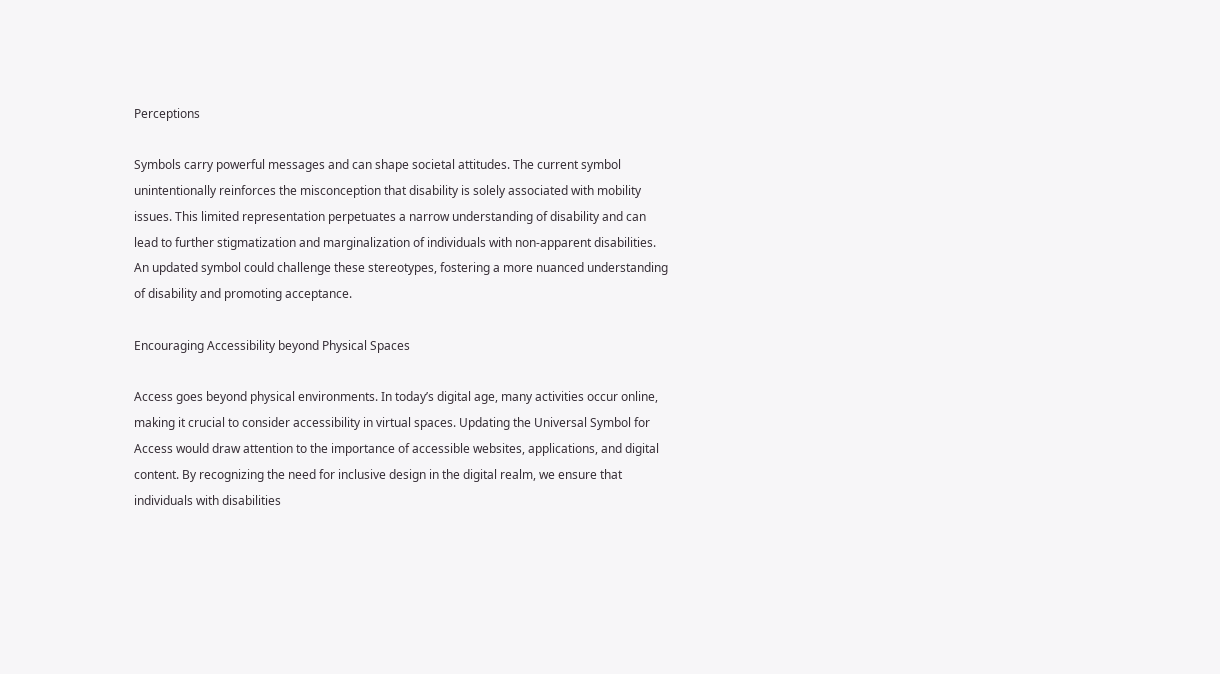Perceptions

Symbols carry powerful messages and can shape societal attitudes. The current symbol unintentionally reinforces the misconception that disability is solely associated with mobility issues. This limited representation perpetuates a narrow understanding of disability and can lead to further stigmatization and marginalization of individuals with non-apparent disabilities. An updated symbol could challenge these stereotypes, fostering a more nuanced understanding of disability and promoting acceptance.

Encouraging Accessibility beyond Physical Spaces

Access goes beyond physical environments. In today’s digital age, many activities occur online, making it crucial to consider accessibility in virtual spaces. Updating the Universal Symbol for Access would draw attention to the importance of accessible websites, applications, and digital content. By recognizing the need for inclusive design in the digital realm, we ensure that individuals with disabilities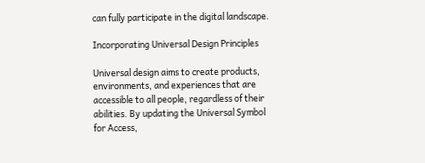can fully participate in the digital landscape.

Incorporating Universal Design Principles

Universal design aims to create products, environments, and experiences that are accessible to all people, regardless of their abilities. By updating the Universal Symbol for Access,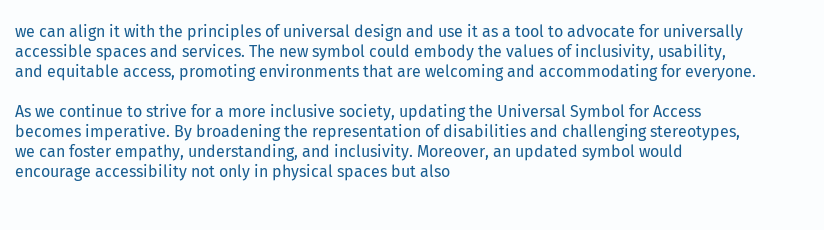we can align it with the principles of universal design and use it as a tool to advocate for universally accessible spaces and services. The new symbol could embody the values of inclusivity, usability, and equitable access, promoting environments that are welcoming and accommodating for everyone.

As we continue to strive for a more inclusive society, updating the Universal Symbol for Access becomes imperative. By broadening the representation of disabilities and challenging stereotypes, we can foster empathy, understanding, and inclusivity. Moreover, an updated symbol would encourage accessibility not only in physical spaces but also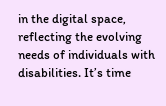in the digital space, reflecting the evolving needs of individuals with disabilities. It’s time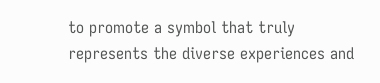to promote a symbol that truly represents the diverse experiences and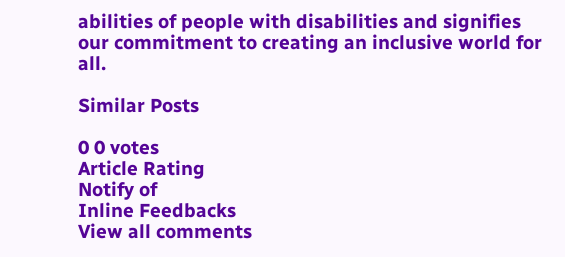abilities of people with disabilities and signifies our commitment to creating an inclusive world for all.

Similar Posts

0 0 votes
Article Rating
Notify of
Inline Feedbacks
View all comments